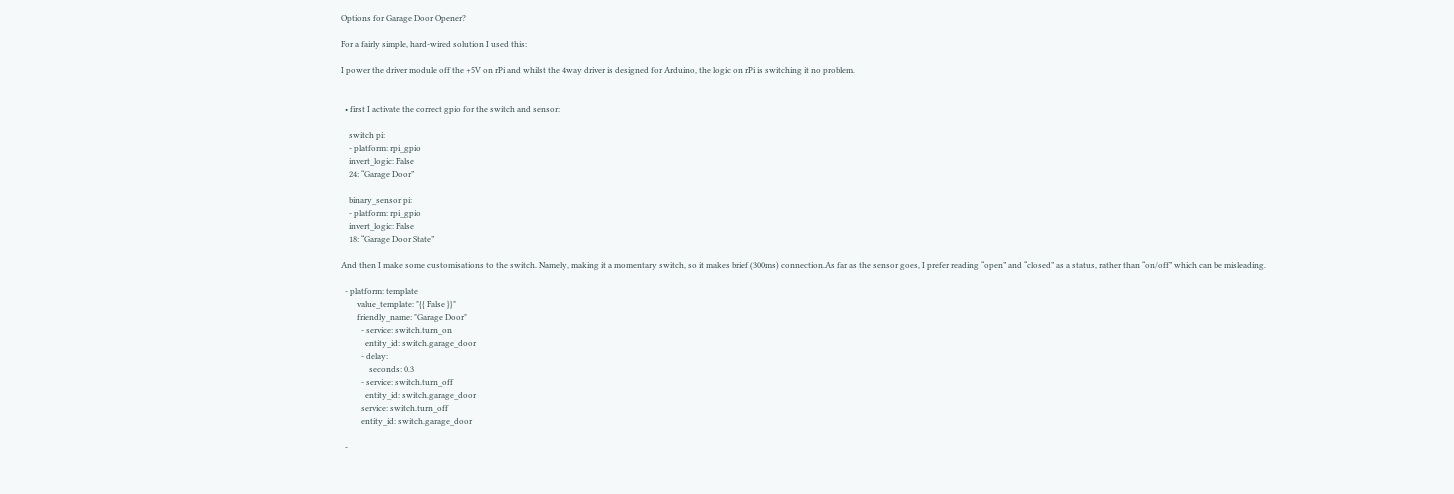Options for Garage Door Opener?

For a fairly simple, hard-wired solution I used this:

I power the driver module off the +5V on rPi and whilst the 4way driver is designed for Arduino, the logic on rPi is switching it no problem.


  • first I activate the correct gpio for the switch and sensor:

    switch pi:
    - platform: rpi_gpio
    invert_logic: False
    24: “Garage Door”

    binary_sensor pi:
    - platform: rpi_gpio
    invert_logic: False
    18: “Garage Door State”

And then I make some customisations to the switch. Namely, making it a momentary switch, so it makes brief (300ms) connection.As far as the sensor goes, I prefer reading “open” and “closed” as a status, rather than “on/off” which can be misleading.

  - platform: template
        value_template: "{{ False }}"
        friendly_name: "Garage Door"
          - service: switch.turn_on
            entity_id: switch.garage_door
          - delay:
              seconds: 0.3
          - service: switch.turn_off
            entity_id: switch.garage_door
          service: switch.turn_off
          entity_id: switch.garage_door

  -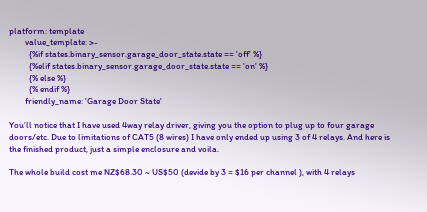platform: template
        value_template: >-
          {%if states.binary_sensor.garage_door_state.state == 'off' %}
          {%elif states.binary_sensor.garage_door_state.state == 'on' %}
          {% else %}
          {% endif %}
        friendly_name: 'Garage Door State'

You’ll notice that I have used 4way relay driver, giving you the option to plug up to four garage doors/etc. Due to limitations of CAT5 (8 wires) I have only ended up using 3 of 4 relays. And here is the finished product, just a simple enclosure and voila.

The whole build cost me NZ$68.30 ~ US$50 (devide by 3 = $16 per channel ), with 4 relays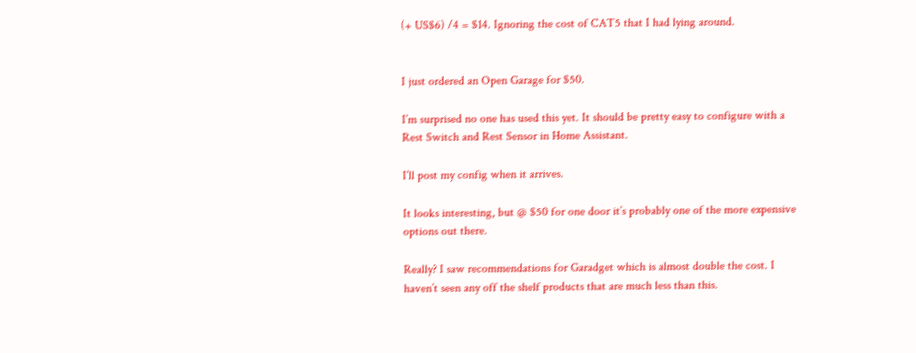(+ US$6) /4 = $14. Ignoring the cost of CAT5 that I had lying around.


I just ordered an Open Garage for $50.

I’m surprised no one has used this yet. It should be pretty easy to configure with a Rest Switch and Rest Sensor in Home Assistant.

I’ll post my config when it arrives.

It looks interesting, but @ $50 for one door it’s probably one of the more expensive options out there.

Really? I saw recommendations for Garadget which is almost double the cost. I haven’t seen any off the shelf products that are much less than this.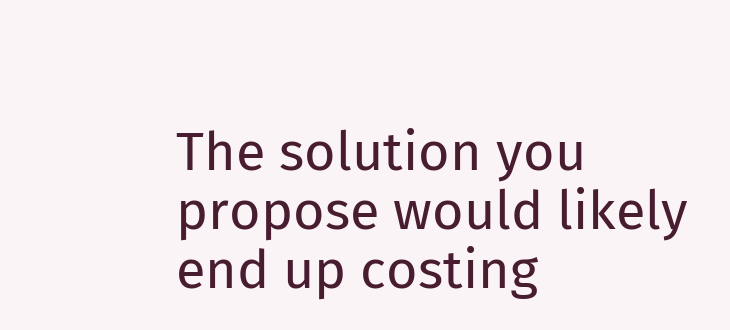The solution you propose would likely end up costing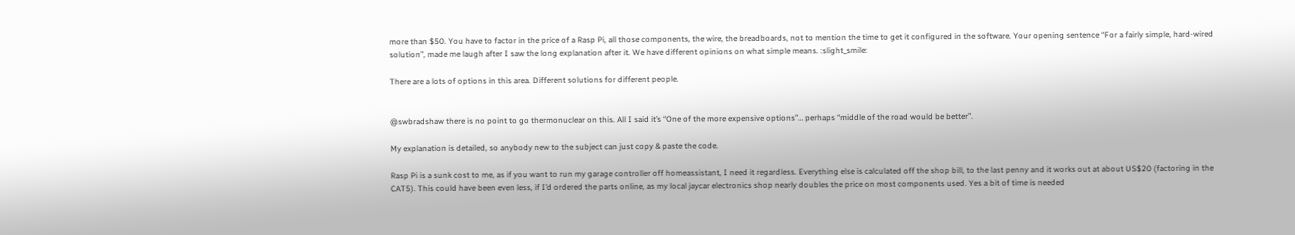more than $50. You have to factor in the price of a Rasp Pi, all those components, the wire, the breadboards, not to mention the time to get it configured in the software. Your opening sentence “For a fairly simple, hard-wired solution”, made me laugh after I saw the long explanation after it. We have different opinions on what simple means. :slight_smile:

There are a lots of options in this area. Different solutions for different people.


@swbradshaw there is no point to go thermonuclear on this. All I said it’s “One of the more expensive options”… perhaps “middle of the road would be better”.

My explanation is detailed, so anybody new to the subject can just copy & paste the code.

Rasp Pi is a sunk cost to me, as if you want to run my garage controller off homeassistant, I need it regardless. Everything else is calculated off the shop bill, to the last penny and it works out at about US$20 (factoring in the CAT5). This could have been even less, if I’d ordered the parts online, as my local jaycar electronics shop nearly doubles the price on most components used. Yes a bit of time is needed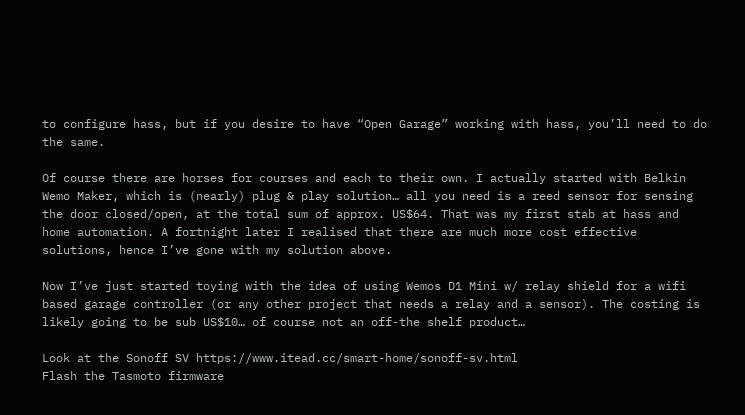to configure hass, but if you desire to have “Open Garage” working with hass, you’ll need to do the same.

Of course there are horses for courses and each to their own. I actually started with Belkin Wemo Maker, which is (nearly) plug & play solution… all you need is a reed sensor for sensing the door closed/open, at the total sum of approx. US$64. That was my first stab at hass and home automation. A fortnight later I realised that there are much more cost effective solutions, hence I’ve gone with my solution above.

Now I’ve just started toying with the idea of using Wemos D1 Mini w/ relay shield for a wifi based garage controller (or any other project that needs a relay and a sensor). The costing is likely going to be sub US$10… of course not an off-the shelf product…

Look at the Sonoff SV https://www.itead.cc/smart-home/sonoff-sv.html
Flash the Tasmoto firmware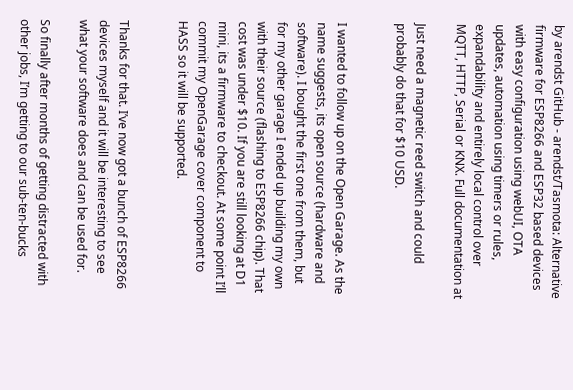by arendst GitHub - arendst/Tasmota: Alternative firmware for ESP8266 and ESP32 based devices with easy configuration using webUI, OTA updates, automation using timers or rules, expandability and entirely local control over MQTT, HTTP, Serial or KNX. Full documentation at

Just need a magnetic reed switch and could probably do that for $10 USD.


I wanted to follow up on the Open Garage. As the name suggests, its open source (hardware and software). I bought the first one from them, but for my other garage I ended up building my own with their source (flashing to ESP8266 chip). That cost was under $10. If you are still looking at D1 mini, its a firmware to checkout. At some point I’ll commit my OpenGarage cover component to HASS so it will be supported.


Thanks for that. I’ve now got a bunch of ESP8266 devices myself and it will be interesting to see what your software does and can be used for.

So finally after months of getting distracted with other jobs, I’m getting to our sub-ten-bucks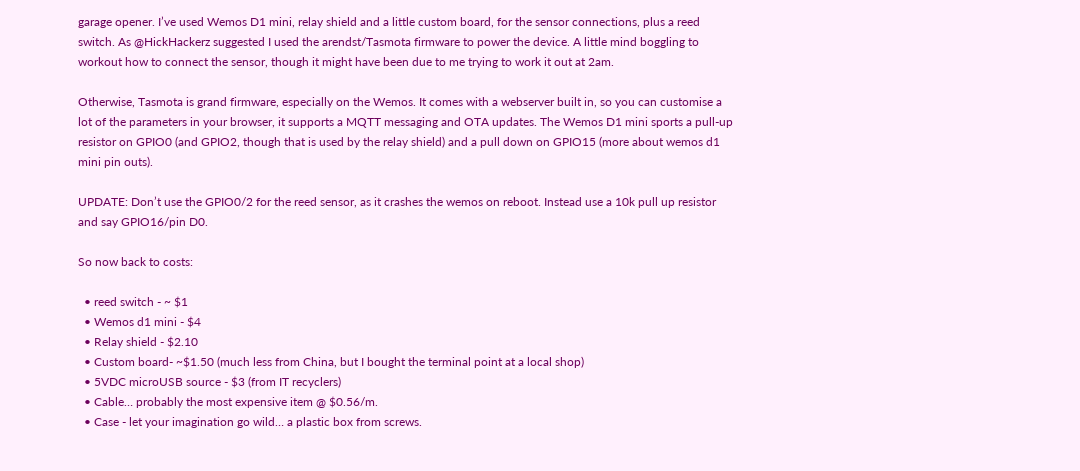garage opener. I’ve used Wemos D1 mini, relay shield and a little custom board, for the sensor connections, plus a reed switch. As @HickHackerz suggested I used the arendst/Tasmota firmware to power the device. A little mind boggling to workout how to connect the sensor, though it might have been due to me trying to work it out at 2am.

Otherwise, Tasmota is grand firmware, especially on the Wemos. It comes with a webserver built in, so you can customise a lot of the parameters in your browser, it supports a MQTT messaging and OTA updates. The Wemos D1 mini sports a pull-up resistor on GPIO0 (and GPIO2, though that is used by the relay shield) and a pull down on GPIO15 (more about wemos d1 mini pin outs).

UPDATE: Don’t use the GPIO0/2 for the reed sensor, as it crashes the wemos on reboot. Instead use a 10k pull up resistor and say GPIO16/pin D0.

So now back to costs:

  • reed switch - ~ $1
  • Wemos d1 mini - $4
  • Relay shield - $2.10
  • Custom board- ~$1.50 (much less from China, but I bought the terminal point at a local shop)
  • 5VDC microUSB source - $3 (from IT recyclers)
  • Cable… probably the most expensive item @ $0.56/m.
  • Case - let your imagination go wild… a plastic box from screws.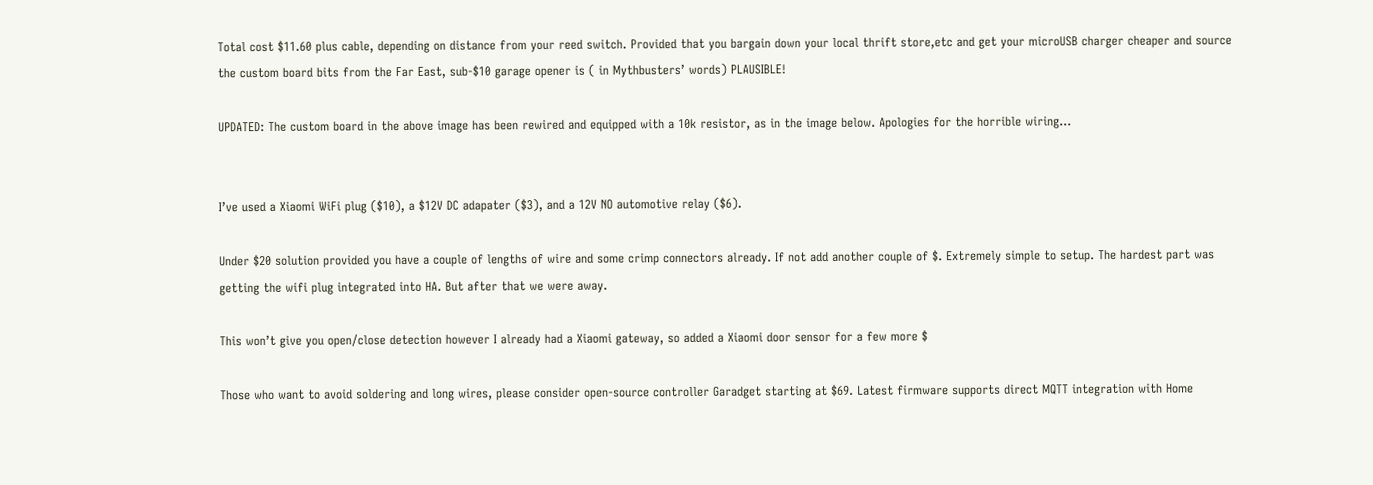Total cost $11.60 plus cable, depending on distance from your reed switch. Provided that you bargain down your local thrift store,etc and get your microUSB charger cheaper and source the custom board bits from the Far East, sub-$10 garage opener is ( in Mythbusters’ words) PLAUSIBLE!

UPDATED: The custom board in the above image has been rewired and equipped with a 10k resistor, as in the image below. Apologies for the horrible wiring…


I’ve used a Xiaomi WiFi plug ($10), a $12V DC adapater ($3), and a 12V NO automotive relay ($6).

Under $20 solution provided you have a couple of lengths of wire and some crimp connectors already. If not add another couple of $. Extremely simple to setup. The hardest part was getting the wifi plug integrated into HA. But after that we were away.

This won’t give you open/close detection however I already had a Xiaomi gateway, so added a Xiaomi door sensor for a few more $

Those who want to avoid soldering and long wires, please consider open-source controller Garadget starting at $69. Latest firmware supports direct MQTT integration with Home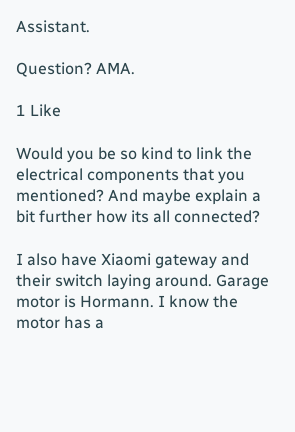Assistant.

Question? AMA.

1 Like

Would you be so kind to link the electrical components that you mentioned? And maybe explain a bit further how its all connected?

I also have Xiaomi gateway and their switch laying around. Garage motor is Hormann. I know the motor has a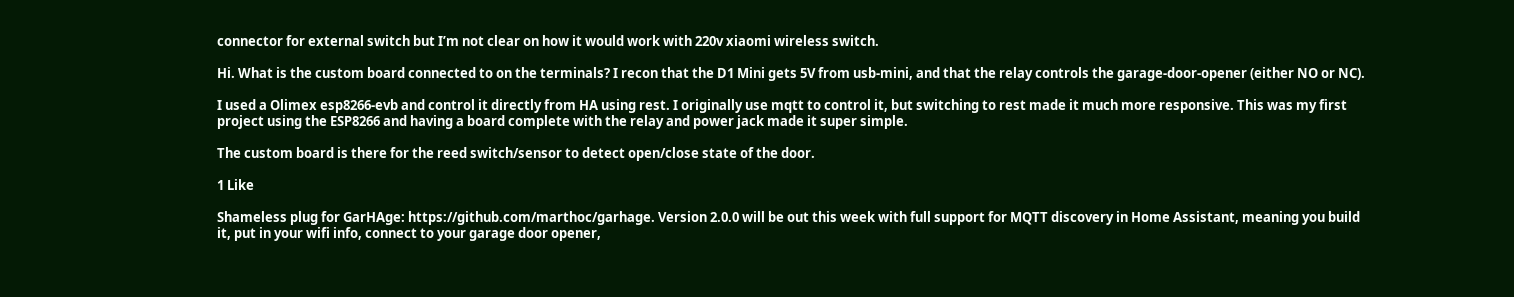connector for external switch but I’m not clear on how it would work with 220v xiaomi wireless switch.

Hi. What is the custom board connected to on the terminals? I recon that the D1 Mini gets 5V from usb-mini, and that the relay controls the garage-door-opener (either NO or NC).

I used a Olimex esp8266-evb and control it directly from HA using rest. I originally use mqtt to control it, but switching to rest made it much more responsive. This was my first project using the ESP8266 and having a board complete with the relay and power jack made it super simple.

The custom board is there for the reed switch/sensor to detect open/close state of the door.

1 Like

Shameless plug for GarHAge: https://github.com/marthoc/garhage. Version 2.0.0 will be out this week with full support for MQTT discovery in Home Assistant, meaning you build it, put in your wifi info, connect to your garage door opener,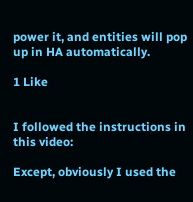power it, and entities will pop up in HA automatically.

1 Like


I followed the instructions in this video:

Except, obviously I used the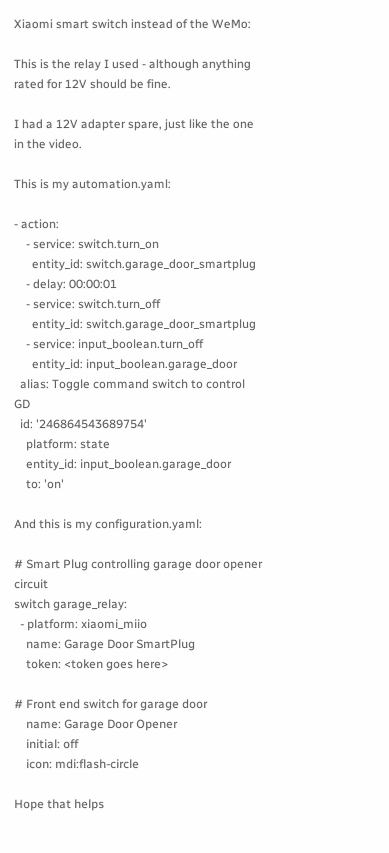Xiaomi smart switch instead of the WeMo:

This is the relay I used - although anything rated for 12V should be fine.

I had a 12V adapter spare, just like the one in the video.

This is my automation.yaml:

- action:
    - service: switch.turn_on
      entity_id: switch.garage_door_smartplug
    - delay: 00:00:01
    - service: switch.turn_off
      entity_id: switch.garage_door_smartplug
    - service: input_boolean.turn_off
      entity_id: input_boolean.garage_door
  alias: Toggle command switch to control GD
  id: '246864543689754'
    platform: state
    entity_id: input_boolean.garage_door
    to: 'on'

And this is my configuration.yaml:

# Smart Plug controlling garage door opener circuit
switch garage_relay:
  - platform: xiaomi_miio
    name: Garage Door SmartPlug
    token: <token goes here>

# Front end switch for garage door
    name: Garage Door Opener
    initial: off
    icon: mdi:flash-circle

Hope that helps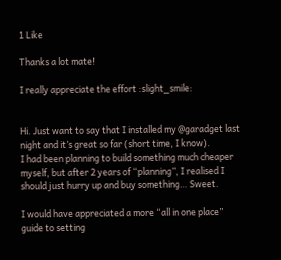1 Like

Thanks a lot mate!

I really appreciate the effort :slight_smile:


Hi. Just want to say that I installed my @garadget last night and it’s great so far (short time, I know).
I had been planning to build something much cheaper myself, but after 2 years of “planning”, I realised I should just hurry up and buy something… Sweet.

I would have appreciated a more “all in one place” guide to setting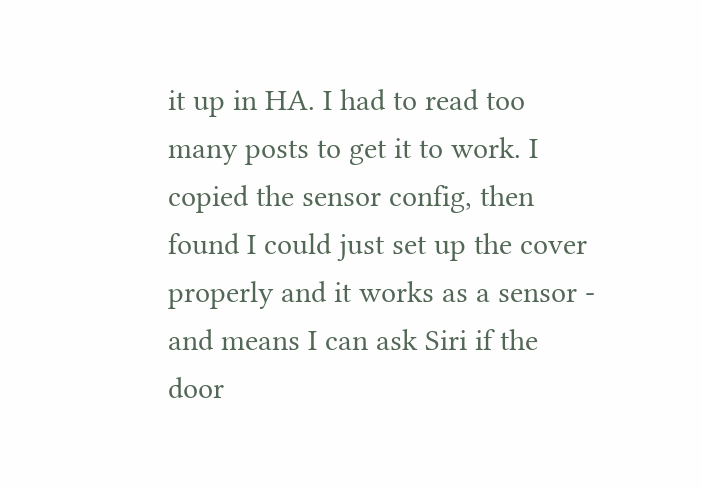it up in HA. I had to read too many posts to get it to work. I copied the sensor config, then found I could just set up the cover properly and it works as a sensor - and means I can ask Siri if the door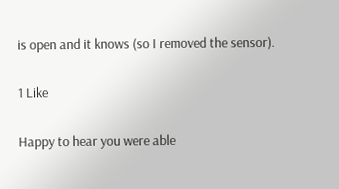is open and it knows (so I removed the sensor).

1 Like

Happy to hear you were able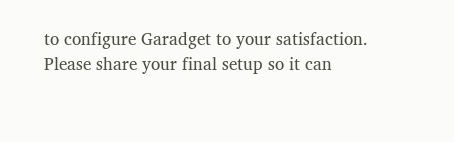to configure Garadget to your satisfaction.
Please share your final setup so it can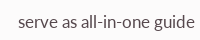serve as all-in-one guide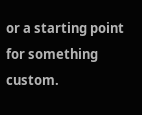or a starting point for something custom.